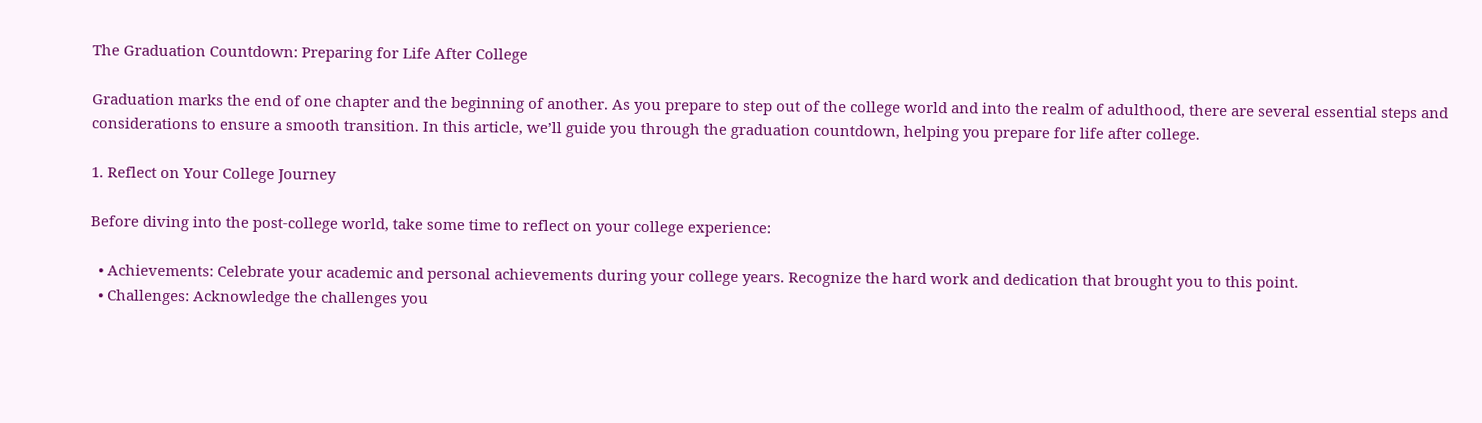The Graduation Countdown: Preparing for Life After College

Graduation marks the end of one chapter and the beginning of another. As you prepare to step out of the college world and into the realm of adulthood, there are several essential steps and considerations to ensure a smooth transition. In this article, we’ll guide you through the graduation countdown, helping you prepare for life after college.

1. Reflect on Your College Journey

Before diving into the post-college world, take some time to reflect on your college experience:

  • Achievements: Celebrate your academic and personal achievements during your college years. Recognize the hard work and dedication that brought you to this point.
  • Challenges: Acknowledge the challenges you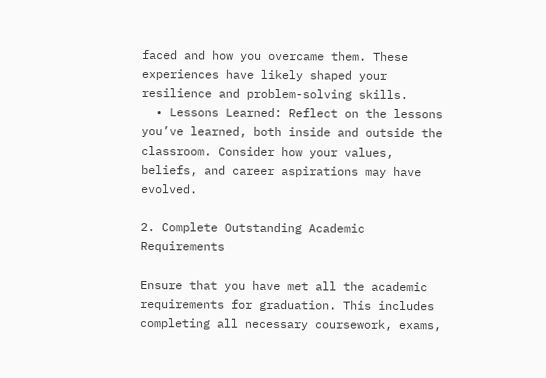faced and how you overcame them. These experiences have likely shaped your resilience and problem-solving skills.
  • Lessons Learned: Reflect on the lessons you’ve learned, both inside and outside the classroom. Consider how your values, beliefs, and career aspirations may have evolved.

2. Complete Outstanding Academic Requirements

Ensure that you have met all the academic requirements for graduation. This includes completing all necessary coursework, exams,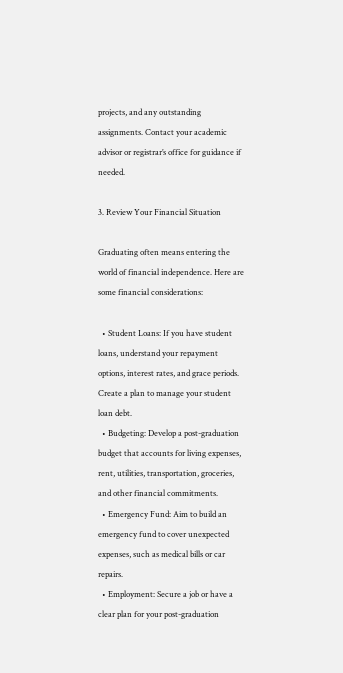projects, and any outstanding assignments. Contact your academic advisor or registrar’s office for guidance if needed.

3. Review Your Financial Situation

Graduating often means entering the world of financial independence. Here are some financial considerations:

  • Student Loans: If you have student loans, understand your repayment options, interest rates, and grace periods. Create a plan to manage your student loan debt.
  • Budgeting: Develop a post-graduation budget that accounts for living expenses, rent, utilities, transportation, groceries, and other financial commitments.
  • Emergency Fund: Aim to build an emergency fund to cover unexpected expenses, such as medical bills or car repairs.
  • Employment: Secure a job or have a clear plan for your post-graduation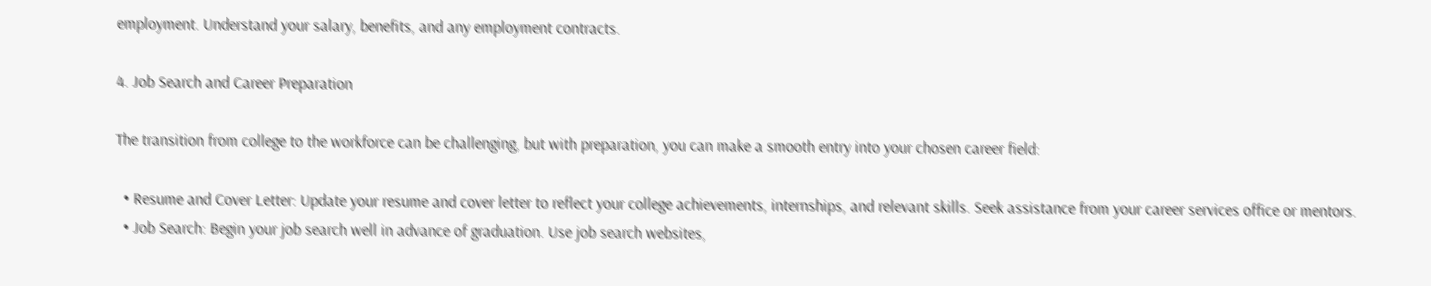employment. Understand your salary, benefits, and any employment contracts.

4. Job Search and Career Preparation

The transition from college to the workforce can be challenging, but with preparation, you can make a smooth entry into your chosen career field:

  • Resume and Cover Letter: Update your resume and cover letter to reflect your college achievements, internships, and relevant skills. Seek assistance from your career services office or mentors.
  • Job Search: Begin your job search well in advance of graduation. Use job search websites,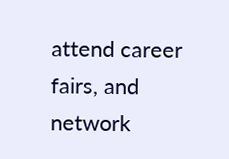attend career fairs, and network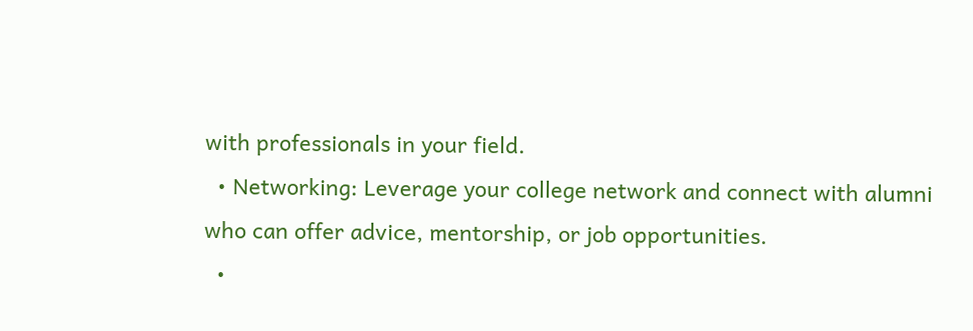with professionals in your field.
  • Networking: Leverage your college network and connect with alumni who can offer advice, mentorship, or job opportunities.
  •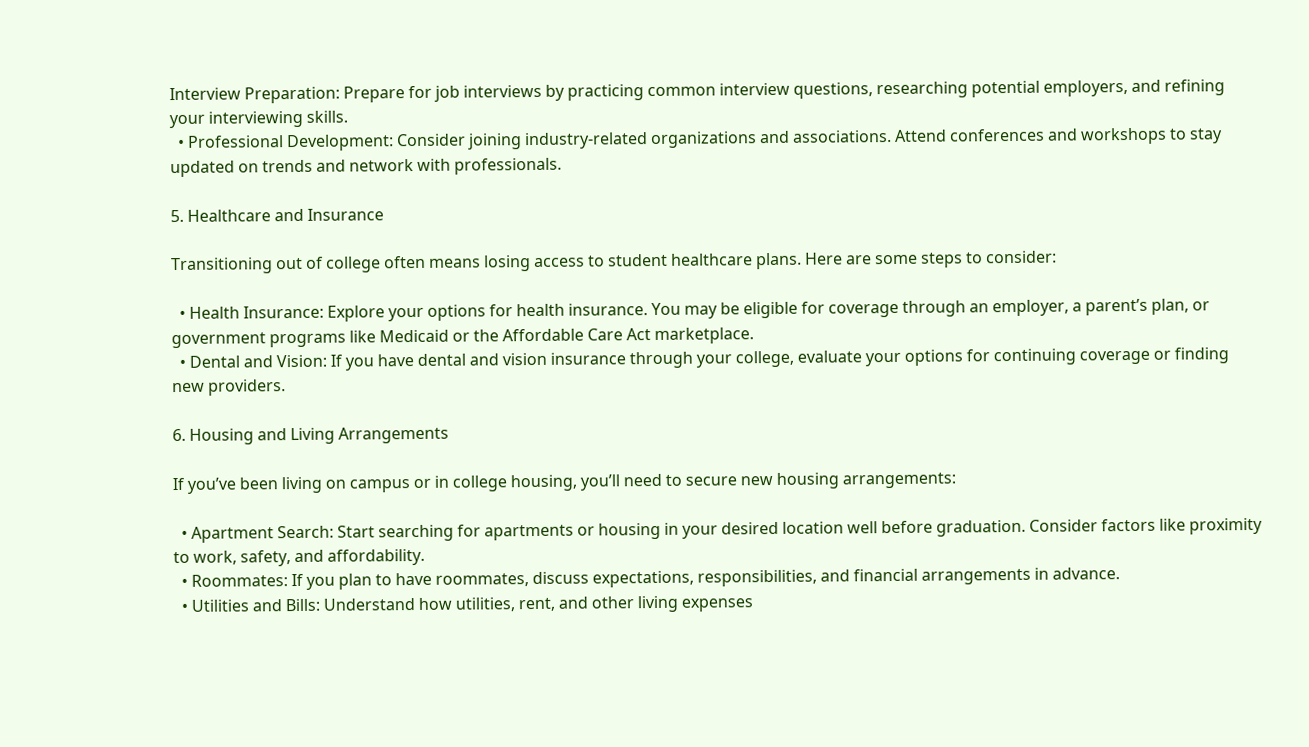Interview Preparation: Prepare for job interviews by practicing common interview questions, researching potential employers, and refining your interviewing skills.
  • Professional Development: Consider joining industry-related organizations and associations. Attend conferences and workshops to stay updated on trends and network with professionals.

5. Healthcare and Insurance

Transitioning out of college often means losing access to student healthcare plans. Here are some steps to consider:

  • Health Insurance: Explore your options for health insurance. You may be eligible for coverage through an employer, a parent’s plan, or government programs like Medicaid or the Affordable Care Act marketplace.
  • Dental and Vision: If you have dental and vision insurance through your college, evaluate your options for continuing coverage or finding new providers.

6. Housing and Living Arrangements

If you’ve been living on campus or in college housing, you’ll need to secure new housing arrangements:

  • Apartment Search: Start searching for apartments or housing in your desired location well before graduation. Consider factors like proximity to work, safety, and affordability.
  • Roommates: If you plan to have roommates, discuss expectations, responsibilities, and financial arrangements in advance.
  • Utilities and Bills: Understand how utilities, rent, and other living expenses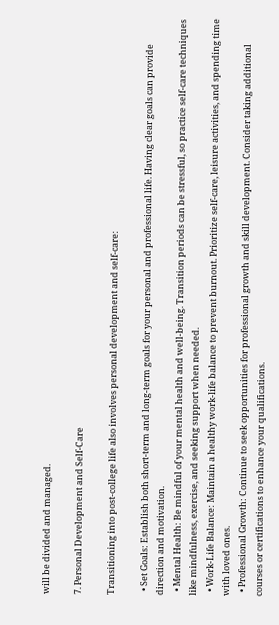will be divided and managed.

7. Personal Development and Self-Care

Transitioning into post-college life also involves personal development and self-care:

  • Set Goals: Establish both short-term and long-term goals for your personal and professional life. Having clear goals can provide direction and motivation.
  • Mental Health: Be mindful of your mental health and well-being. Transition periods can be stressful, so practice self-care techniques like mindfulness, exercise, and seeking support when needed.
  • Work-Life Balance: Maintain a healthy work-life balance to prevent burnout. Prioritize self-care, leisure activities, and spending time with loved ones.
  • Professional Growth: Continue to seek opportunities for professional growth and skill development. Consider taking additional courses or certifications to enhance your qualifications.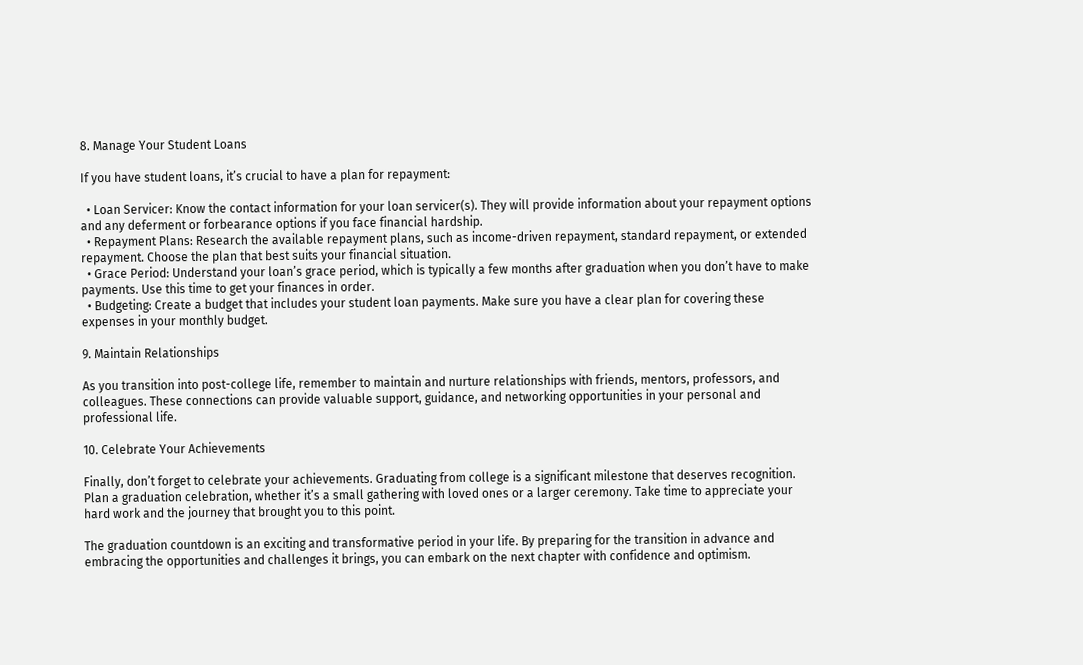8. Manage Your Student Loans

If you have student loans, it’s crucial to have a plan for repayment:

  • Loan Servicer: Know the contact information for your loan servicer(s). They will provide information about your repayment options and any deferment or forbearance options if you face financial hardship.
  • Repayment Plans: Research the available repayment plans, such as income-driven repayment, standard repayment, or extended repayment. Choose the plan that best suits your financial situation.
  • Grace Period: Understand your loan’s grace period, which is typically a few months after graduation when you don’t have to make payments. Use this time to get your finances in order.
  • Budgeting: Create a budget that includes your student loan payments. Make sure you have a clear plan for covering these expenses in your monthly budget.

9. Maintain Relationships

As you transition into post-college life, remember to maintain and nurture relationships with friends, mentors, professors, and colleagues. These connections can provide valuable support, guidance, and networking opportunities in your personal and professional life.

10. Celebrate Your Achievements

Finally, don’t forget to celebrate your achievements. Graduating from college is a significant milestone that deserves recognition. Plan a graduation celebration, whether it’s a small gathering with loved ones or a larger ceremony. Take time to appreciate your hard work and the journey that brought you to this point.

The graduation countdown is an exciting and transformative period in your life. By preparing for the transition in advance and embracing the opportunities and challenges it brings, you can embark on the next chapter with confidence and optimism.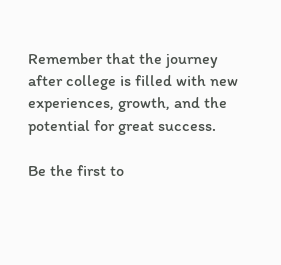Remember that the journey after college is filled with new experiences, growth, and the potential for great success.

Be the first to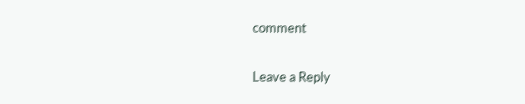comment

Leave a Reply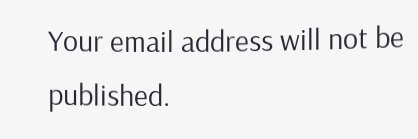Your email address will not be published.